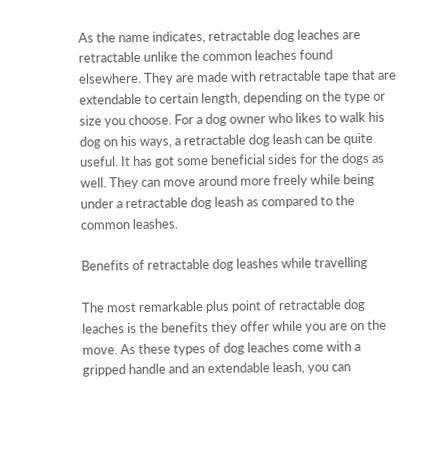As the name indicates, retractable dog leaches are retractable unlike the common leaches found elsewhere. They are made with retractable tape that are extendable to certain length, depending on the type or size you choose. For a dog owner who likes to walk his dog on his ways, a retractable dog leash can be quite useful. It has got some beneficial sides for the dogs as well. They can move around more freely while being under a retractable dog leash as compared to the common leashes.

Benefits of retractable dog leashes while travelling

The most remarkable plus point of retractable dog leaches is the benefits they offer while you are on the move. As these types of dog leaches come with a gripped handle and an extendable leash, you can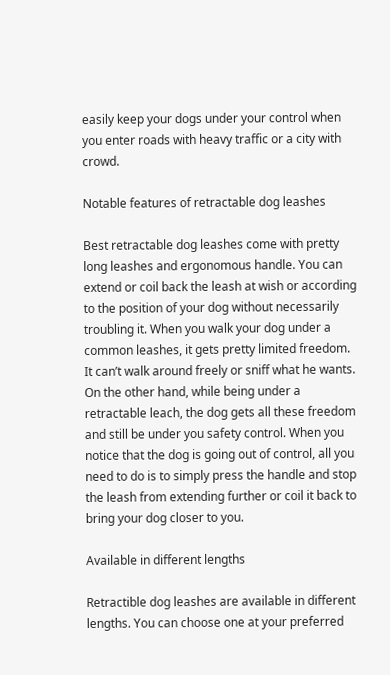easily keep your dogs under your control when you enter roads with heavy traffic or a city with crowd.

Notable features of retractable dog leashes

Best retractable dog leashes come with pretty long leashes and ergonomous handle. You can extend or coil back the leash at wish or according to the position of your dog without necessarily troubling it. When you walk your dog under a common leashes, it gets pretty limited freedom. It can’t walk around freely or sniff what he wants. On the other hand, while being under a retractable leach, the dog gets all these freedom and still be under you safety control. When you notice that the dog is going out of control, all you need to do is to simply press the handle and stop the leash from extending further or coil it back to bring your dog closer to you.

Available in different lengths

Retractible dog leashes are available in different lengths. You can choose one at your preferred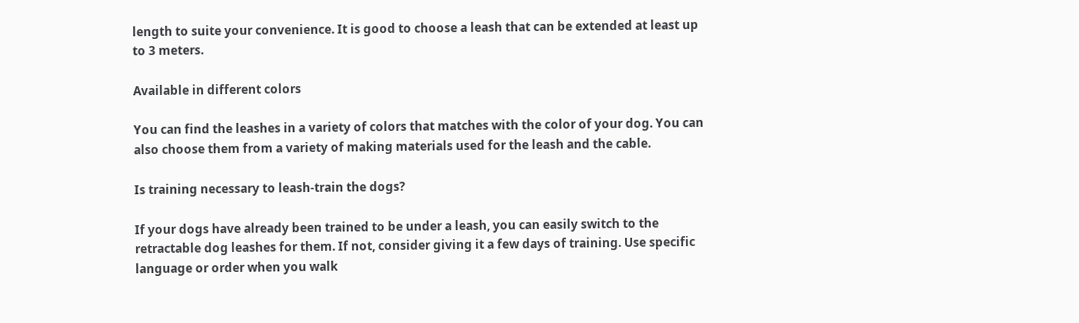length to suite your convenience. It is good to choose a leash that can be extended at least up to 3 meters.

Available in different colors

You can find the leashes in a variety of colors that matches with the color of your dog. You can also choose them from a variety of making materials used for the leash and the cable.

Is training necessary to leash-train the dogs?

If your dogs have already been trained to be under a leash, you can easily switch to the retractable dog leashes for them. If not, consider giving it a few days of training. Use specific language or order when you walk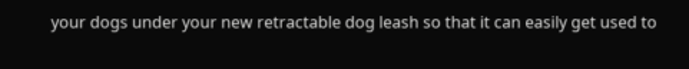your dogs under your new retractable dog leash so that it can easily get used to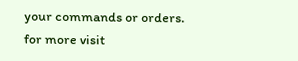your commands or orders. for more visit